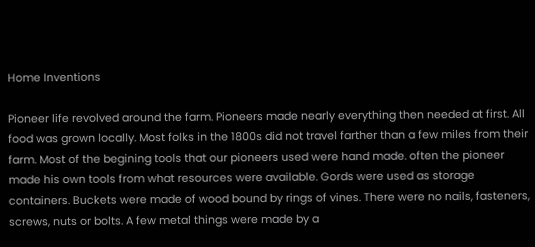Home Inventions

Pioneer life revolved around the farm. Pioneers made nearly everything then needed at first. All food was grown locally. Most folks in the 1800s did not travel farther than a few miles from their farm. Most of the begining tools that our pioneers used were hand made. often the pioneer made his own tools from what resources were available. Gords were used as storage containers. Buckets were made of wood bound by rings of vines. There were no nails, fasteners, screws, nuts or bolts. A few metal things were made by a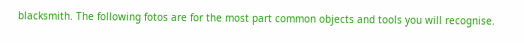blacksmith. The following fotos are for the most part common objects and tools you will recognise.